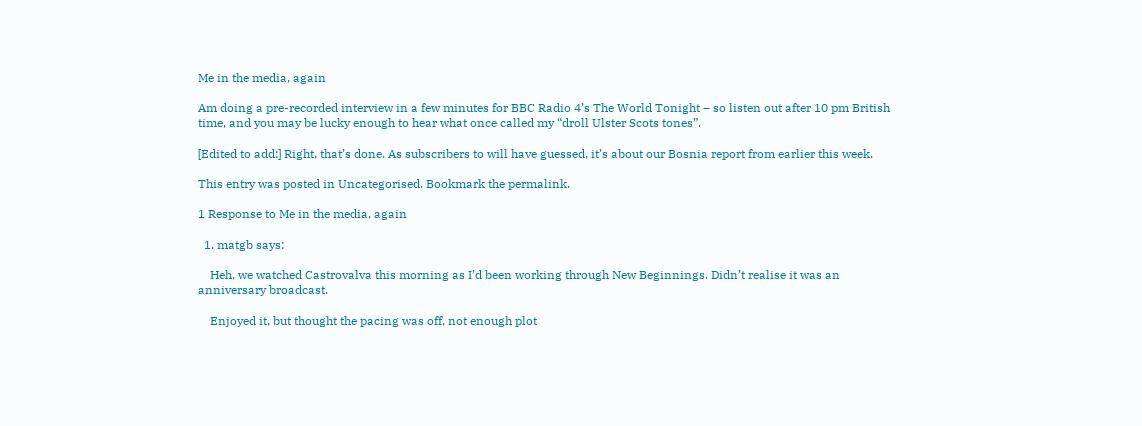Me in the media, again

Am doing a pre-recorded interview in a few minutes for BBC Radio 4’s The World Tonight – so listen out after 10 pm British time, and you may be lucky enough to hear what once called my “droll Ulster Scots tones”.

[Edited to add:] Right, that’s done. As subscribers to will have guessed, it’s about our Bosnia report from earlier this week.

This entry was posted in Uncategorised. Bookmark the permalink.

1 Response to Me in the media, again

  1. matgb says:

    Heh, we watched Castrovalva this morning as I’d been working through New Beginnings. Didn’t realise it was an anniversary broadcast.

    Enjoyed it, but thought the pacing was off, not enough plot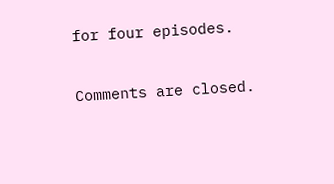for four episodes.

Comments are closed.